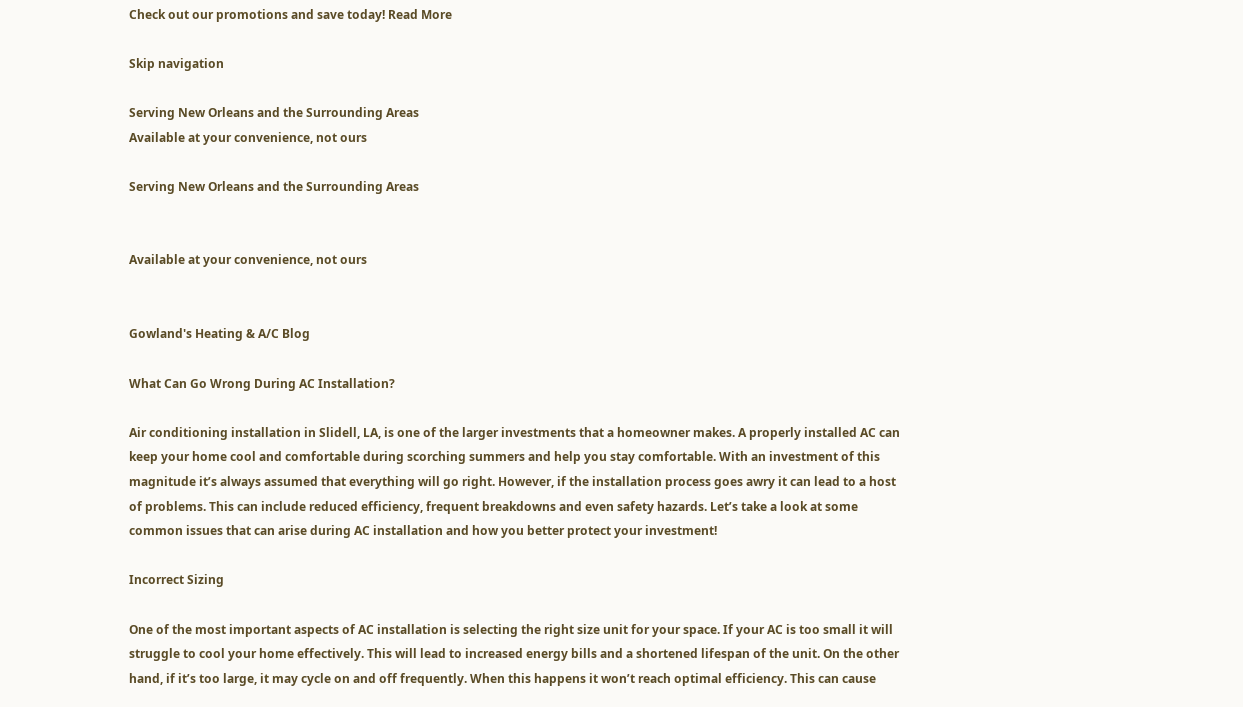Check out our promotions and save today! Read More

Skip navigation

Serving New Orleans and the Surrounding Areas
Available at your convenience, not ours

Serving New Orleans and the Surrounding Areas


Available at your convenience, not ours


Gowland's Heating & A/C Blog

What Can Go Wrong During AC Installation?

Air conditioning installation in Slidell, LA, is one of the larger investments that a homeowner makes. A properly installed AC can keep your home cool and comfortable during scorching summers and help you stay comfortable. With an investment of this magnitude it’s always assumed that everything will go right. However, if the installation process goes awry it can lead to a host of problems. This can include reduced efficiency, frequent breakdowns and even safety hazards. Let’s take a look at some common issues that can arise during AC installation and how you better protect your investment!

Incorrect Sizing

One of the most important aspects of AC installation is selecting the right size unit for your space. If your AC is too small it will struggle to cool your home effectively. This will lead to increased energy bills and a shortened lifespan of the unit. On the other hand, if it’s too large, it may cycle on and off frequently. When this happens it won’t reach optimal efficiency. This can cause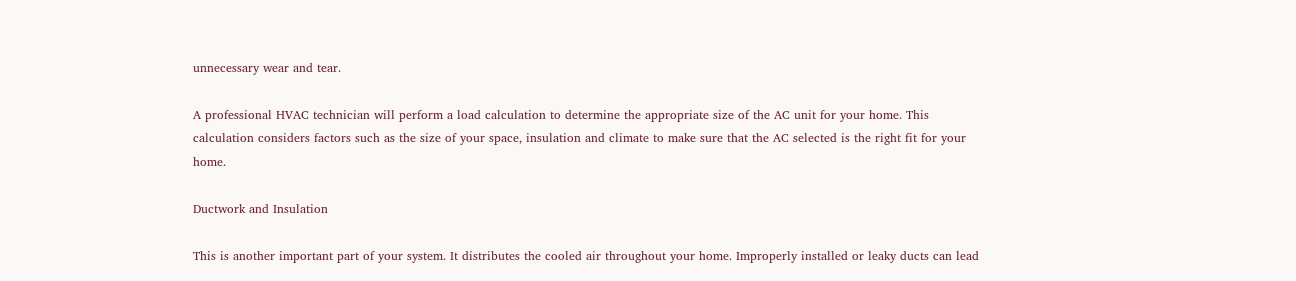unnecessary wear and tear.

A professional HVAC technician will perform a load calculation to determine the appropriate size of the AC unit for your home. This calculation considers factors such as the size of your space, insulation and climate to make sure that the AC selected is the right fit for your home.

Ductwork and Insulation

This is another important part of your system. It distributes the cooled air throughout your home. Improperly installed or leaky ducts can lead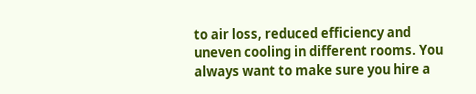to air loss, reduced efficiency and uneven cooling in different rooms. You always want to make sure you hire a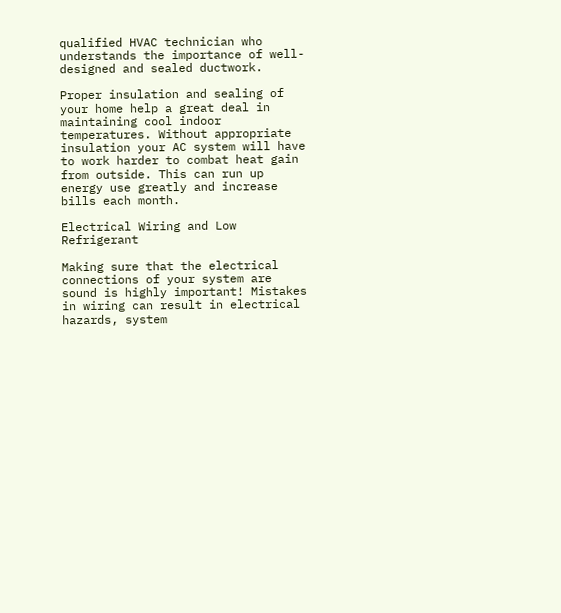qualified HVAC technician who understands the importance of well-designed and sealed ductwork.

Proper insulation and sealing of your home help a great deal in maintaining cool indoor temperatures. Without appropriate insulation your AC system will have to work harder to combat heat gain from outside. This can run up energy use greatly and increase bills each month.

Electrical Wiring and Low Refrigerant

Making sure that the electrical connections of your system are sound is highly important! Mistakes in wiring can result in electrical hazards, system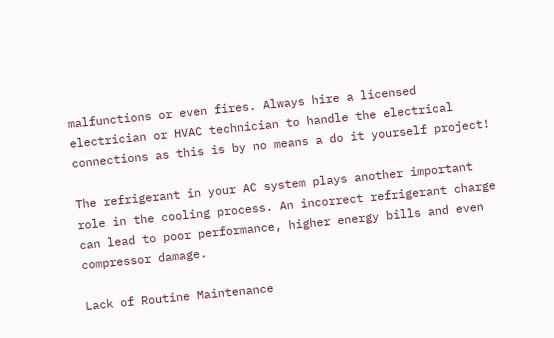malfunctions or even fires. Always hire a licensed electrician or HVAC technician to handle the electrical connections as this is by no means a do it yourself project!

The refrigerant in your AC system plays another important role in the cooling process. An incorrect refrigerant charge can lead to poor performance, higher energy bills and even compressor damage.

Lack of Routine Maintenance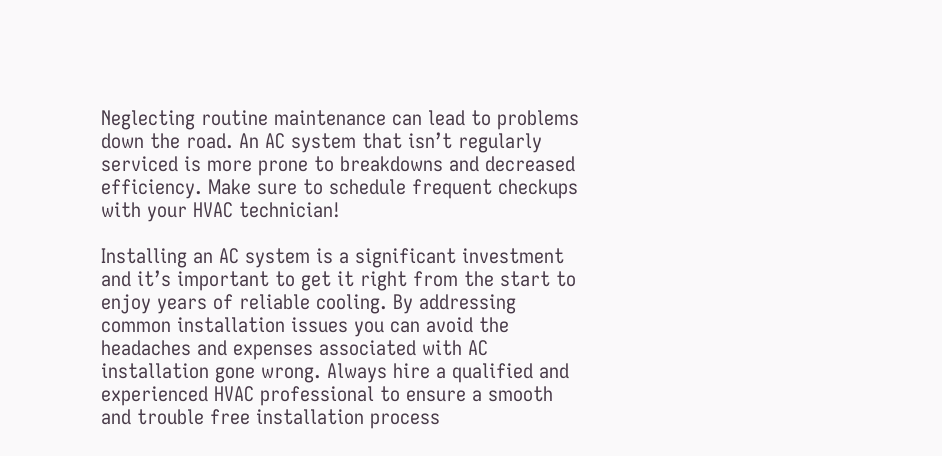Neglecting routine maintenance can lead to problems down the road. An AC system that isn’t regularly serviced is more prone to breakdowns and decreased efficiency. Make sure to schedule frequent checkups with your HVAC technician!

Installing an AC system is a significant investment and it’s important to get it right from the start to enjoy years of reliable cooling. By addressing common installation issues you can avoid the headaches and expenses associated with AC installation gone wrong. Always hire a qualified and experienced HVAC professional to ensure a smooth and trouble free installation process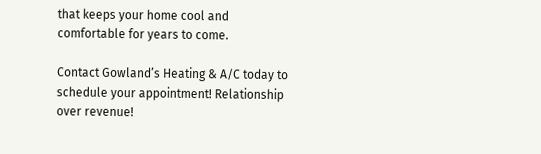that keeps your home cool and comfortable for years to come.

Contact Gowland’s Heating & A/C today to schedule your appointment! Relationship over revenue!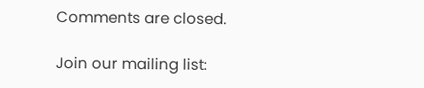Comments are closed.

Join our mailing list: